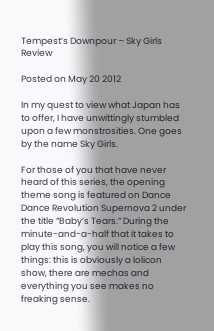Tempest’s Downpour – Sky Girls Review

Posted on May 20 2012

In my quest to view what Japan has to offer, I have unwittingly stumbled upon a few monstrosities. One goes by the name Sky Girls.

For those of you that have never heard of this series, the opening theme song is featured on Dance Dance Revolution Supernova 2 under the title “Baby’s Tears.” During the minute-and-a-half that it takes to play this song, you will notice a few things: this is obviously a lolicon show, there are mechas and everything you see makes no freaking sense.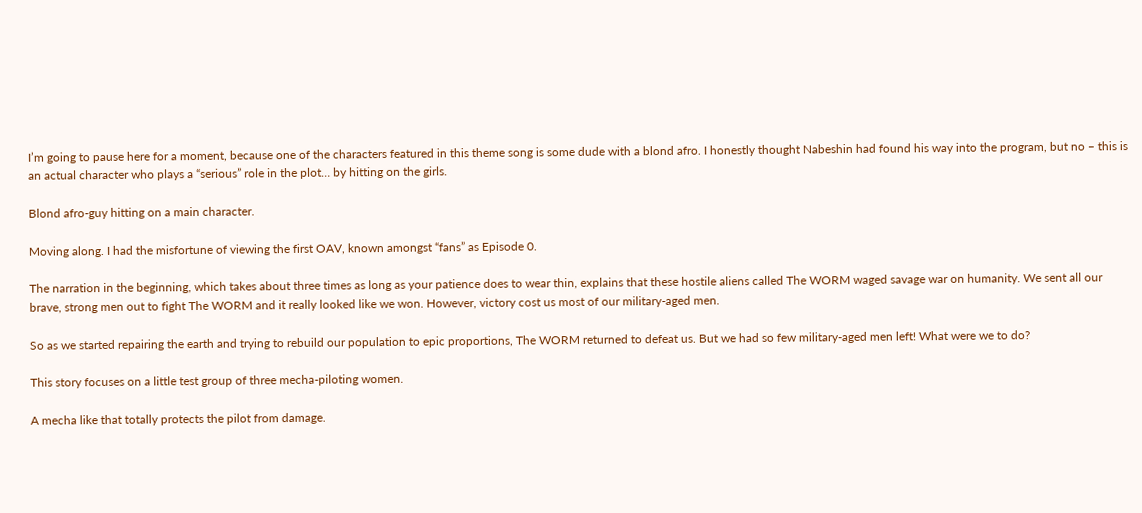I’m going to pause here for a moment, because one of the characters featured in this theme song is some dude with a blond afro. I honestly thought Nabeshin had found his way into the program, but no – this is an actual character who plays a “serious” role in the plot… by hitting on the girls.

Blond afro-guy hitting on a main character.

Moving along. I had the misfortune of viewing the first OAV, known amongst “fans” as Episode 0.

The narration in the beginning, which takes about three times as long as your patience does to wear thin, explains that these hostile aliens called The WORM waged savage war on humanity. We sent all our brave, strong men out to fight The WORM and it really looked like we won. However, victory cost us most of our military-aged men.

So as we started repairing the earth and trying to rebuild our population to epic proportions, The WORM returned to defeat us. But we had so few military-aged men left! What were we to do?

This story focuses on a little test group of three mecha-piloting women.

A mecha like that totally protects the pilot from damage.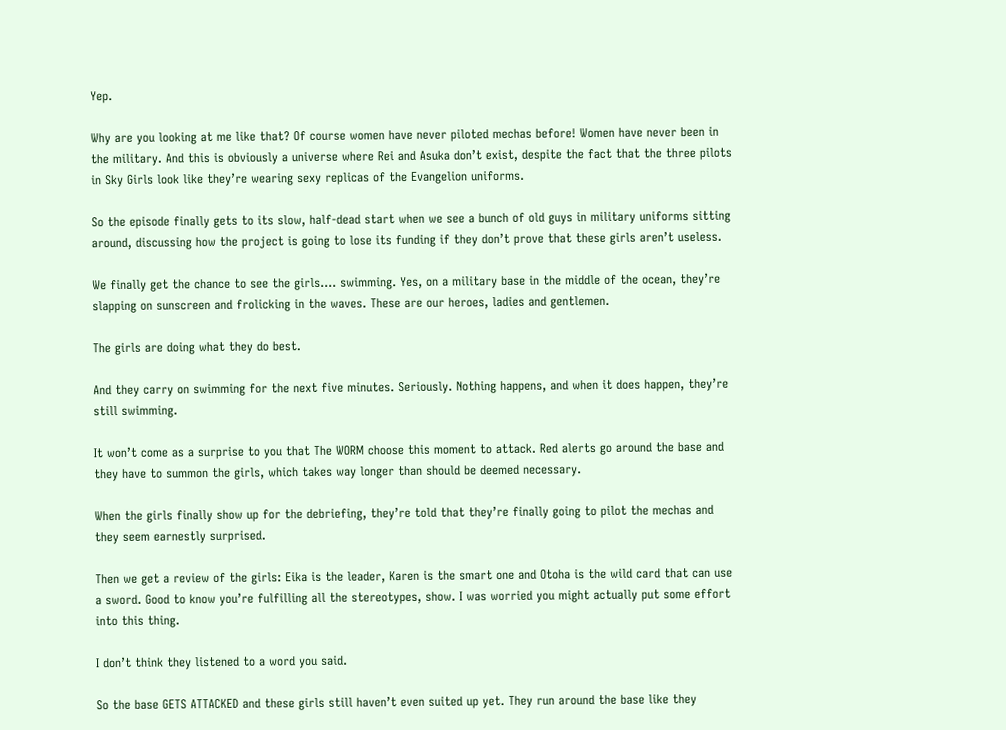Yep.

Why are you looking at me like that? Of course women have never piloted mechas before! Women have never been in the military. And this is obviously a universe where Rei and Asuka don’t exist, despite the fact that the three pilots in Sky Girls look like they’re wearing sexy replicas of the Evangelion uniforms.

So the episode finally gets to its slow, half-dead start when we see a bunch of old guys in military uniforms sitting around, discussing how the project is going to lose its funding if they don’t prove that these girls aren’t useless.

We finally get the chance to see the girls…. swimming. Yes, on a military base in the middle of the ocean, they’re slapping on sunscreen and frolicking in the waves. These are our heroes, ladies and gentlemen.

The girls are doing what they do best.

And they carry on swimming for the next five minutes. Seriously. Nothing happens, and when it does happen, they’re still swimming.

It won’t come as a surprise to you that The WORM choose this moment to attack. Red alerts go around the base and they have to summon the girls, which takes way longer than should be deemed necessary.

When the girls finally show up for the debriefing, they’re told that they’re finally going to pilot the mechas and they seem earnestly surprised.

Then we get a review of the girls: Eika is the leader, Karen is the smart one and Otoha is the wild card that can use a sword. Good to know you’re fulfilling all the stereotypes, show. I was worried you might actually put some effort into this thing.

I don’t think they listened to a word you said.

So the base GETS ATTACKED and these girls still haven’t even suited up yet. They run around the base like they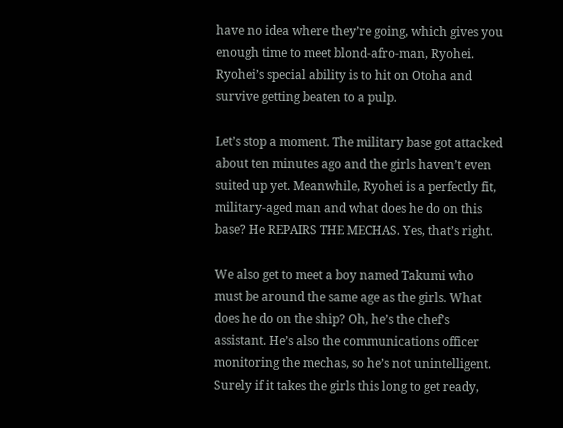have no idea where they’re going, which gives you enough time to meet blond-afro-man, Ryohei. Ryohei’s special ability is to hit on Otoha and survive getting beaten to a pulp.

Let’s stop a moment. The military base got attacked about ten minutes ago and the girls haven’t even suited up yet. Meanwhile, Ryohei is a perfectly fit, military-aged man and what does he do on this base? He REPAIRS THE MECHAS. Yes, that’s right.

We also get to meet a boy named Takumi who must be around the same age as the girls. What does he do on the ship? Oh, he’s the chef’s assistant. He’s also the communications officer monitoring the mechas, so he’s not unintelligent. Surely if it takes the girls this long to get ready,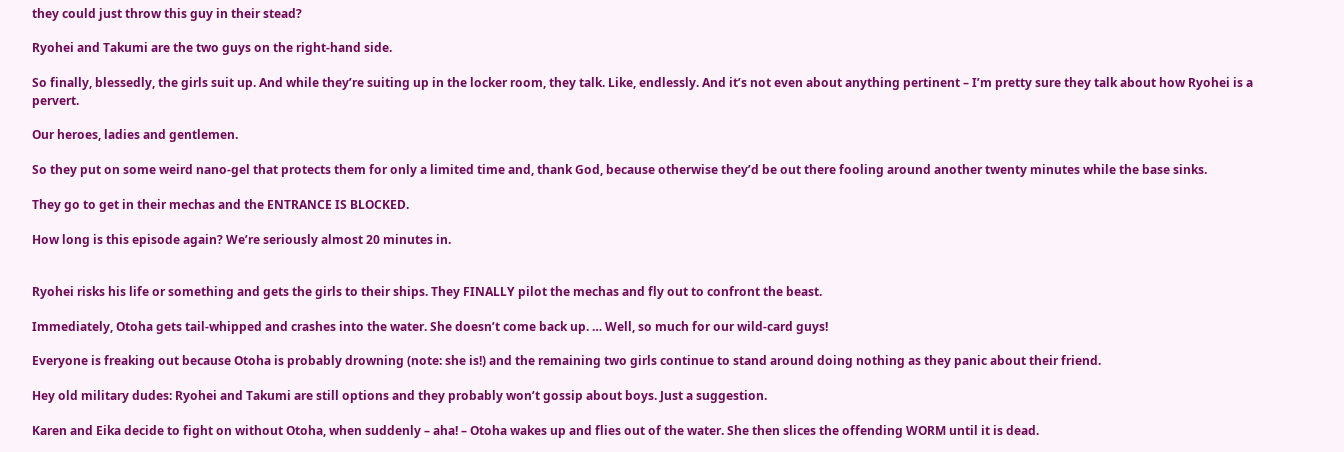they could just throw this guy in their stead?

Ryohei and Takumi are the two guys on the right-hand side.

So finally, blessedly, the girls suit up. And while they’re suiting up in the locker room, they talk. Like, endlessly. And it’s not even about anything pertinent – I’m pretty sure they talk about how Ryohei is a pervert.

Our heroes, ladies and gentlemen.

So they put on some weird nano-gel that protects them for only a limited time and, thank God, because otherwise they’d be out there fooling around another twenty minutes while the base sinks.

They go to get in their mechas and the ENTRANCE IS BLOCKED.

How long is this episode again? We’re seriously almost 20 minutes in.


Ryohei risks his life or something and gets the girls to their ships. They FINALLY pilot the mechas and fly out to confront the beast.

Immediately, Otoha gets tail-whipped and crashes into the water. She doesn’t come back up. … Well, so much for our wild-card guys!

Everyone is freaking out because Otoha is probably drowning (note: she is!) and the remaining two girls continue to stand around doing nothing as they panic about their friend.

Hey old military dudes: Ryohei and Takumi are still options and they probably won’t gossip about boys. Just a suggestion.

Karen and Eika decide to fight on without Otoha, when suddenly – aha! – Otoha wakes up and flies out of the water. She then slices the offending WORM until it is dead.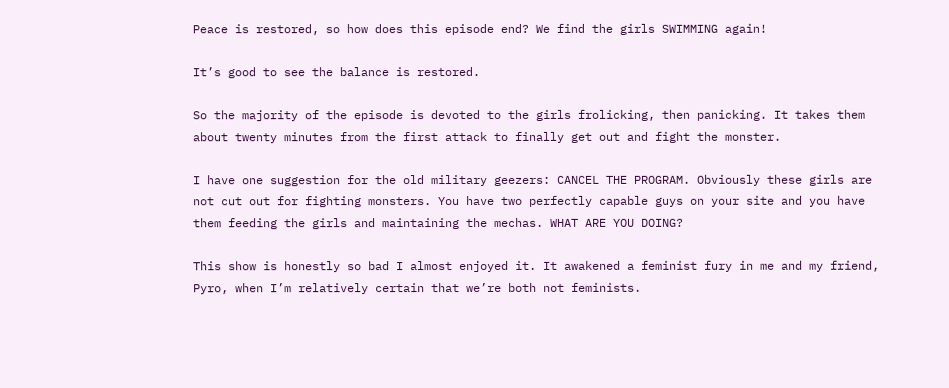Peace is restored, so how does this episode end? We find the girls SWIMMING again!

It’s good to see the balance is restored.

So the majority of the episode is devoted to the girls frolicking, then panicking. It takes them about twenty minutes from the first attack to finally get out and fight the monster.

I have one suggestion for the old military geezers: CANCEL THE PROGRAM. Obviously these girls are not cut out for fighting monsters. You have two perfectly capable guys on your site and you have them feeding the girls and maintaining the mechas. WHAT ARE YOU DOING?

This show is honestly so bad I almost enjoyed it. It awakened a feminist fury in me and my friend, Pyro, when I’m relatively certain that we’re both not feminists.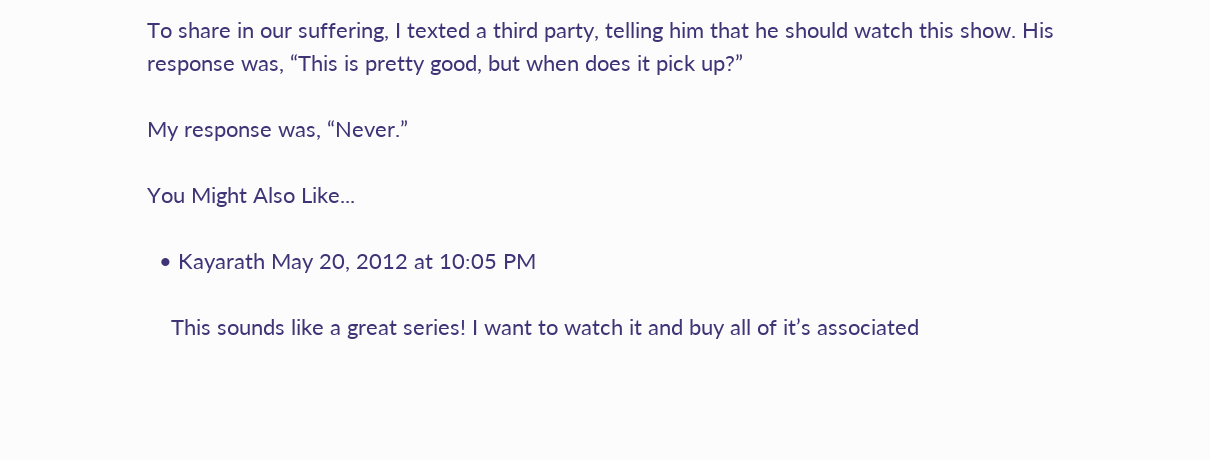To share in our suffering, I texted a third party, telling him that he should watch this show. His response was, “This is pretty good, but when does it pick up?”

My response was, “Never.”

You Might Also Like...

  • Kayarath May 20, 2012 at 10:05 PM

    This sounds like a great series! I want to watch it and buy all of it’s associated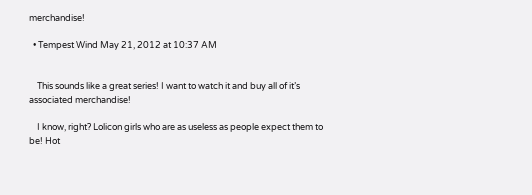merchandise!

  • Tempest Wind May 21, 2012 at 10:37 AM


    This sounds like a great series! I want to watch it and buy all of it’s associated merchandise!

    I know, right? Lolicon girls who are as useless as people expect them to be! Hot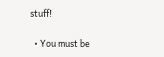stuff!

  • You must be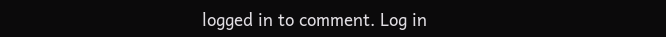logged in to comment. Log in